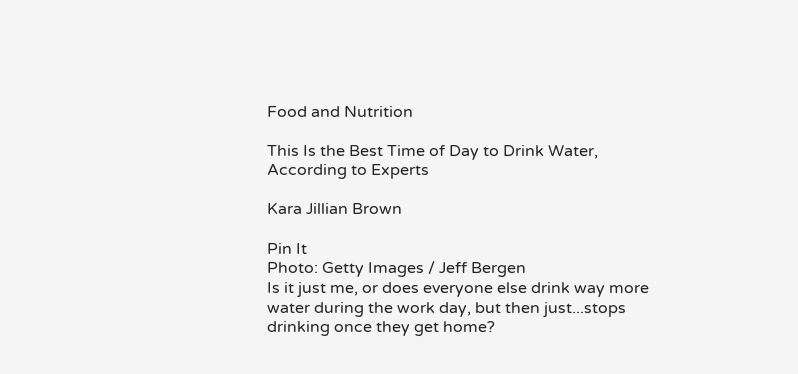Food and Nutrition

This Is the Best Time of Day to Drink Water, According to Experts

Kara Jillian Brown

Pin It
Photo: Getty Images / Jeff Bergen
Is it just me, or does everyone else drink way more water during the work day, but then just...stops drinking once they get home?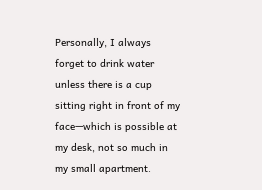Personally, I always forget to drink water unless there is a cup sitting right in front of my face—which is possible at my desk, not so much in my small apartment.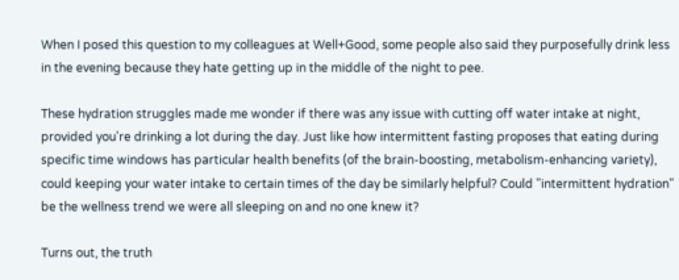When I posed this question to my colleagues at Well+Good, some people also said they purposefully drink less in the evening because they hate getting up in the middle of the night to pee.

These hydration struggles made me wonder if there was any issue with cutting off water intake at night, provided you're drinking a lot during the day. Just like how intermittent fasting proposes that eating during specific time windows has particular health benefits (of the brain-boosting, metabolism-enhancing variety), could keeping your water intake to certain times of the day be similarly helpful? Could "intermittent hydration" be the wellness trend we were all sleeping on and no one knew it?

Turns out, the truth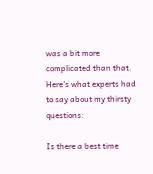was a bit more complicated than that. Here's what experts had to say about my thirsty questions:

Is there a best time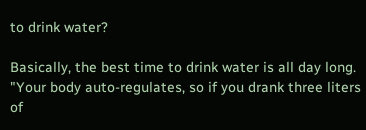to drink water?

Basically, the best time to drink water is all day long. "Your body auto-regulates, so if you drank three liters of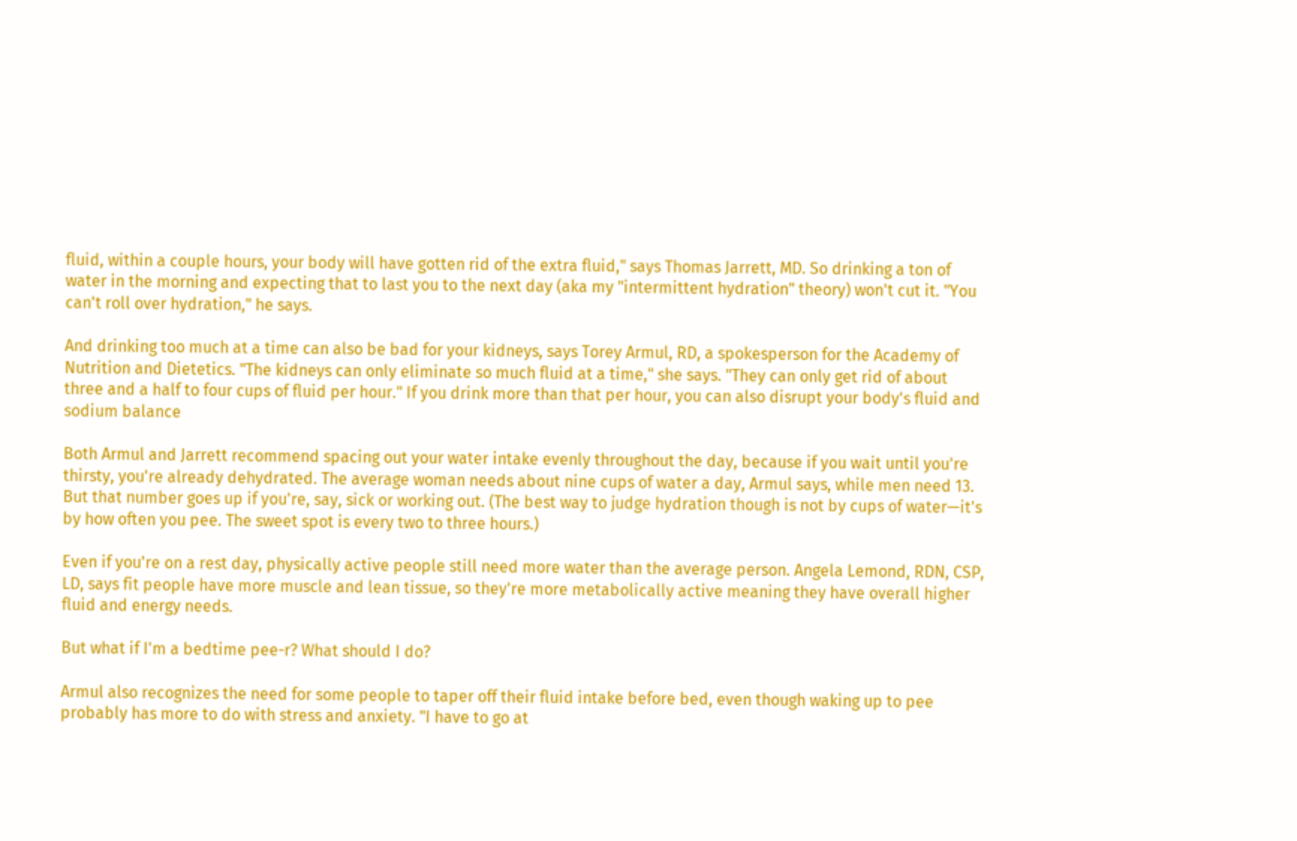fluid, within a couple hours, your body will have gotten rid of the extra fluid," says Thomas Jarrett, MD. So drinking a ton of water in the morning and expecting that to last you to the next day (aka my "intermittent hydration" theory) won't cut it. "You can't roll over hydration," he says.

And drinking too much at a time can also be bad for your kidneys, says Torey Armul, RD, a spokesperson for the Academy of Nutrition and Dietetics. "The kidneys can only eliminate so much fluid at a time," she says. "They can only get rid of about three and a half to four cups of fluid per hour." If you drink more than that per hour, you can also disrupt your body's fluid and sodium balance

Both Armul and Jarrett recommend spacing out your water intake evenly throughout the day, because if you wait until you're thirsty, you're already dehydrated. The average woman needs about nine cups of water a day, Armul says, while men need 13. But that number goes up if you're, say, sick or working out. (The best way to judge hydration though is not by cups of water—it's by how often you pee. The sweet spot is every two to three hours.)

Even if you're on a rest day, physically active people still need more water than the average person. Angela Lemond, RDN, CSP, LD, says fit people have more muscle and lean tissue, so they're more metabolically active meaning they have overall higher fluid and energy needs.

But what if I'm a bedtime pee-r? What should I do?

Armul also recognizes the need for some people to taper off their fluid intake before bed, even though waking up to pee probably has more to do with stress and anxiety. "I have to go at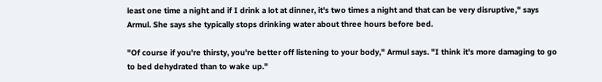least one time a night and if I drink a lot at dinner, it's two times a night and that can be very disruptive," says Armul. She says she typically stops drinking water about three hours before bed.

"Of course if you're thirsty, you're better off listening to your body," Armul says. "I think it's more damaging to go to bed dehydrated than to wake up."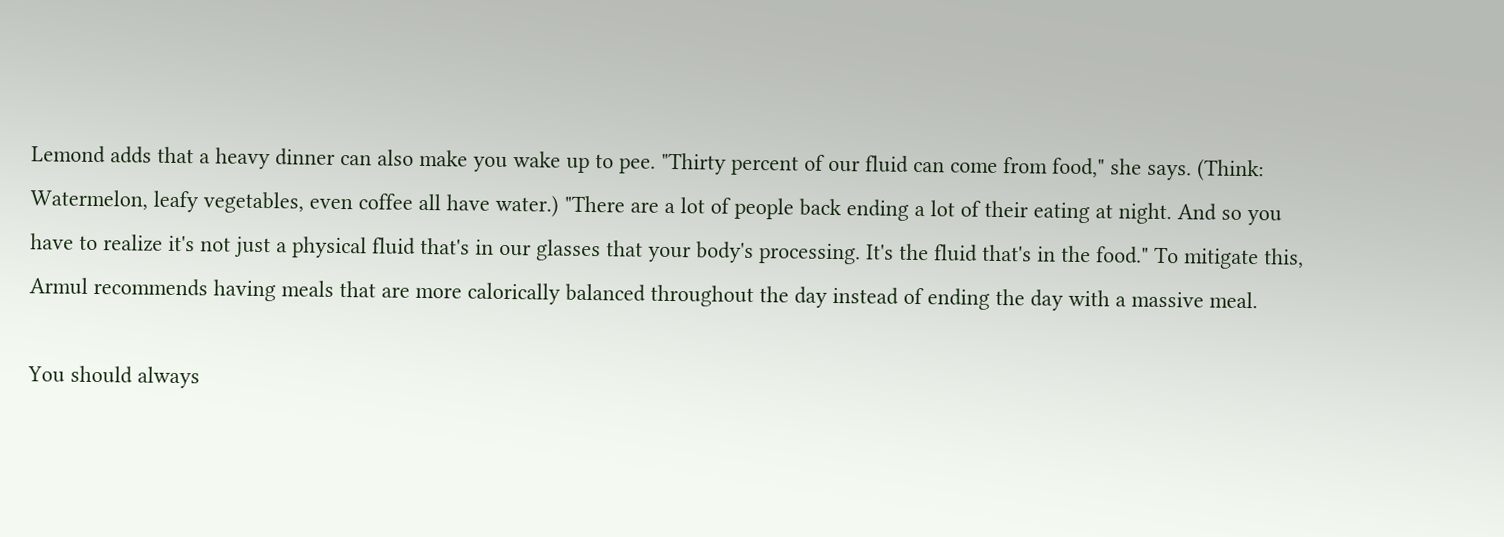Lemond adds that a heavy dinner can also make you wake up to pee. "Thirty percent of our fluid can come from food," she says. (Think: Watermelon, leafy vegetables, even coffee all have water.) "There are a lot of people back ending a lot of their eating at night. And so you have to realize it's not just a physical fluid that's in our glasses that your body's processing. It's the fluid that's in the food." To mitigate this, Armul recommends having meals that are more calorically balanced throughout the day instead of ending the day with a massive meal.

You should always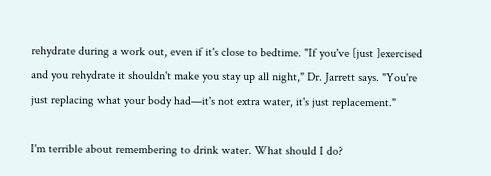rehydrate during a work out, even if it's close to bedtime. "If you've [just ]exercised and you rehydrate it shouldn't make you stay up all night," Dr. Jarrett says. "You're just replacing what your body had—it's not extra water, it's just replacement."

I'm terrible about remembering to drink water. What should I do?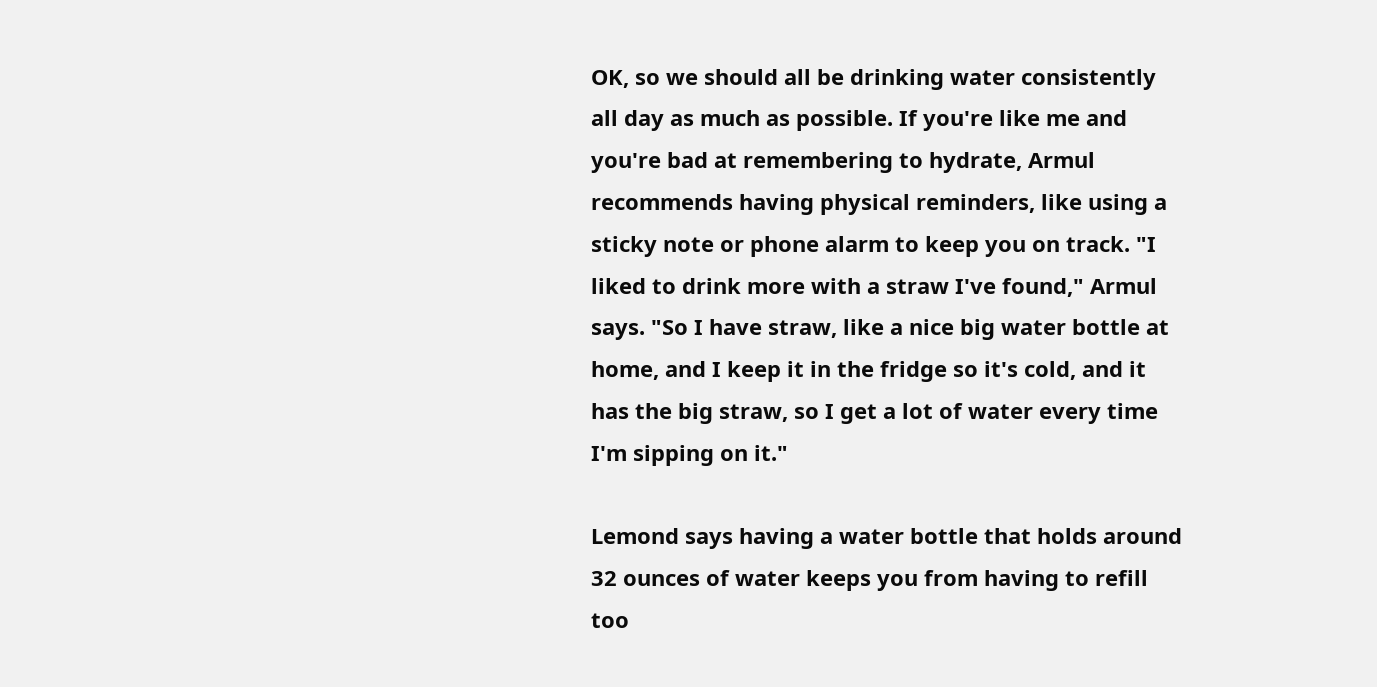OK, so we should all be drinking water consistently all day as much as possible. If you're like me and you're bad at remembering to hydrate, Armul recommends having physical reminders, like using a sticky note or phone alarm to keep you on track. "I liked to drink more with a straw I've found," Armul says. "So I have straw, like a nice big water bottle at home, and I keep it in the fridge so it's cold, and it has the big straw, so I get a lot of water every time I'm sipping on it."

Lemond says having a water bottle that holds around 32 ounces of water keeps you from having to refill too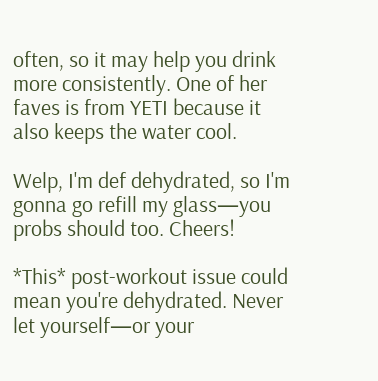often, so it may help you drink more consistently. One of her faves is from YETI because it also keeps the water cool.

Welp, I'm def dehydrated, so I'm gonna go refill my glass—you probs should too. Cheers!

*This* post-workout issue could mean you're dehydrated. Never let yourself—or your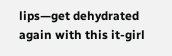lips—get dehydrated again with this it-girl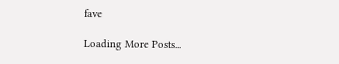fave

Loading More Posts...